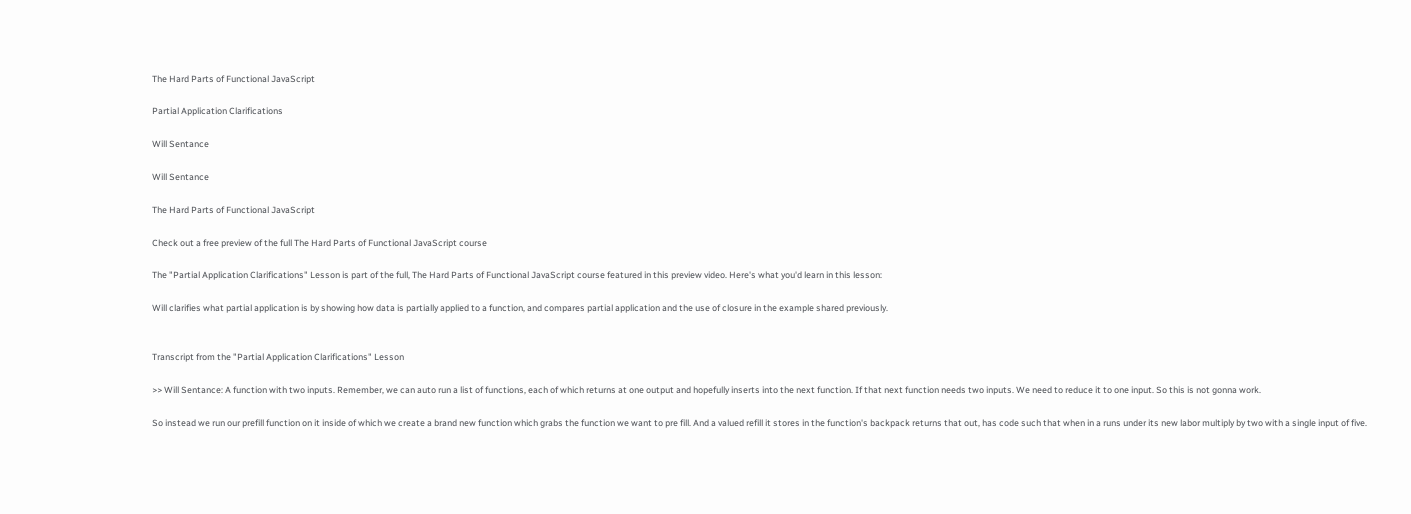The Hard Parts of Functional JavaScript

Partial Application Clarifications

Will Sentance

Will Sentance

The Hard Parts of Functional JavaScript

Check out a free preview of the full The Hard Parts of Functional JavaScript course

The "Partial Application Clarifications" Lesson is part of the full, The Hard Parts of Functional JavaScript course featured in this preview video. Here's what you'd learn in this lesson:

Will clarifies what partial application is by showing how data is partially applied to a function, and compares partial application and the use of closure in the example shared previously.


Transcript from the "Partial Application Clarifications" Lesson

>> Will Sentance: A function with two inputs. Remember, we can auto run a list of functions, each of which returns at one output and hopefully inserts into the next function. If that next function needs two inputs. We need to reduce it to one input. So this is not gonna work.

So instead we run our prefill function on it inside of which we create a brand new function which grabs the function we want to pre fill. And a valued refill it stores in the function's backpack returns that out, has code such that when in a runs under its new labor multiply by two with a single input of five.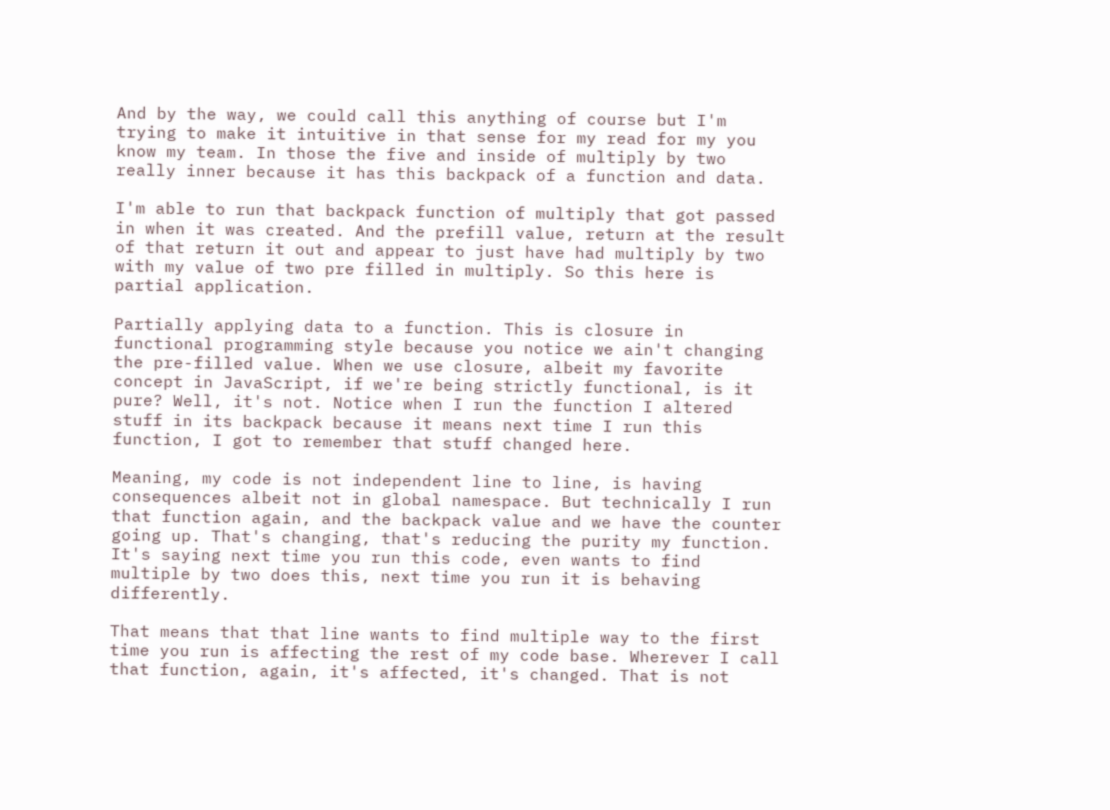And by the way, we could call this anything of course but I'm trying to make it intuitive in that sense for my read for my you know my team. In those the five and inside of multiply by two really inner because it has this backpack of a function and data.

I'm able to run that backpack function of multiply that got passed in when it was created. And the prefill value, return at the result of that return it out and appear to just have had multiply by two with my value of two pre filled in multiply. So this here is partial application.

Partially applying data to a function. This is closure in functional programming style because you notice we ain't changing the pre-filled value. When we use closure, albeit my favorite concept in JavaScript, if we're being strictly functional, is it pure? Well, it's not. Notice when I run the function I altered stuff in its backpack because it means next time I run this function, I got to remember that stuff changed here.

Meaning, my code is not independent line to line, is having consequences albeit not in global namespace. But technically I run that function again, and the backpack value and we have the counter going up. That's changing, that's reducing the purity my function. It's saying next time you run this code, even wants to find multiple by two does this, next time you run it is behaving differently.

That means that that line wants to find multiple way to the first time you run is affecting the rest of my code base. Wherever I call that function, again, it's affected, it's changed. That is not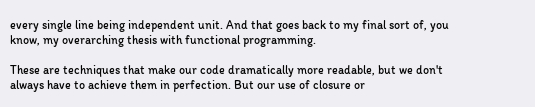every single line being independent unit. And that goes back to my final sort of, you know, my overarching thesis with functional programming.

These are techniques that make our code dramatically more readable, but we don't always have to achieve them in perfection. But our use of closure or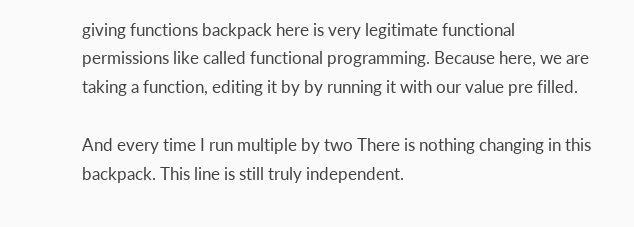giving functions backpack here is very legitimate functional permissions like called functional programming. Because here, we are taking a function, editing it by by running it with our value pre filled.

And every time I run multiple by two There is nothing changing in this backpack. This line is still truly independent.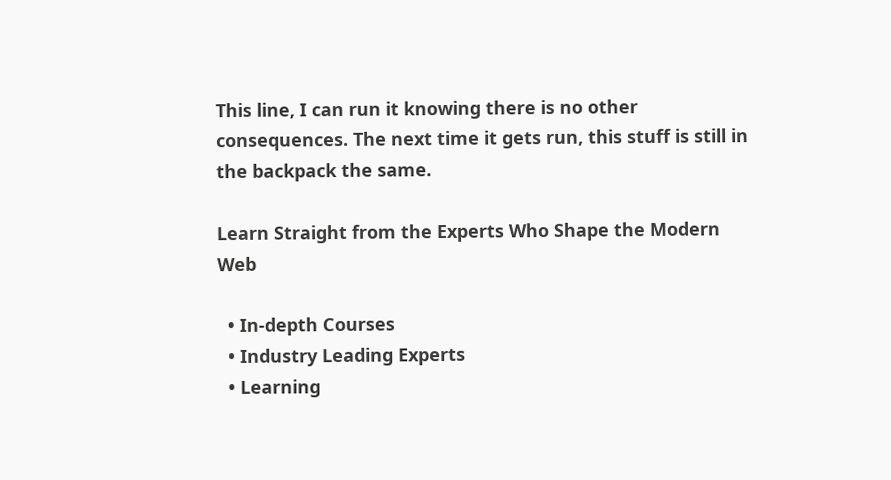This line, I can run it knowing there is no other consequences. The next time it gets run, this stuff is still in the backpack the same.

Learn Straight from the Experts Who Shape the Modern Web

  • In-depth Courses
  • Industry Leading Experts
  • Learning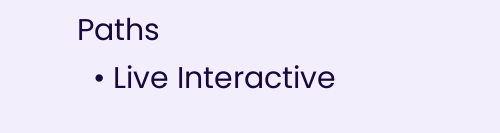Paths
  • Live Interactive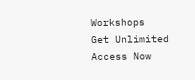Workshops
Get Unlimited Access Now